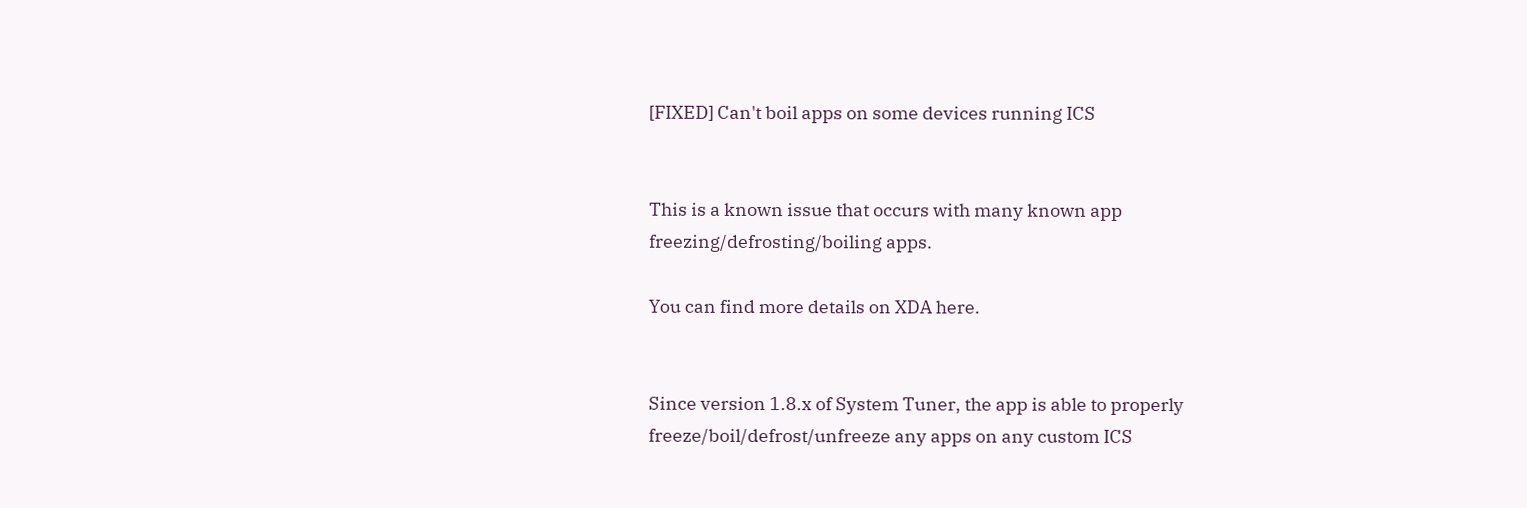[FIXED] Can't boil apps on some devices running ICS


This is a known issue that occurs with many known app freezing/defrosting/boiling apps.

You can find more details on XDA here.


Since version 1.8.x of System Tuner, the app is able to properly freeze/boil/defrost/unfreeze any apps on any custom ICS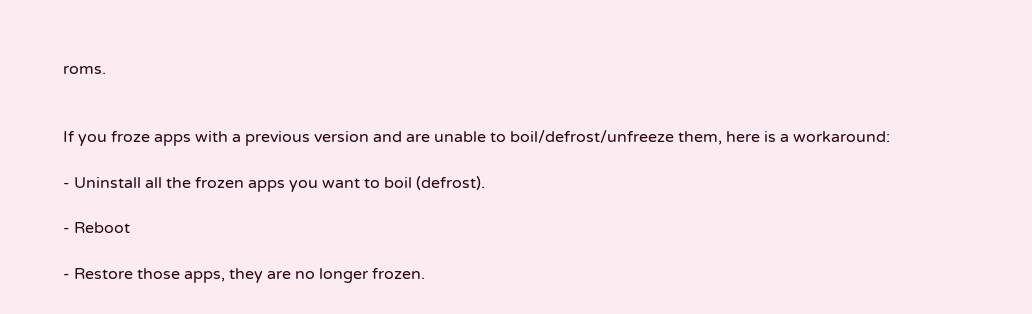roms.


If you froze apps with a previous version and are unable to boil/defrost/unfreeze them, here is a workaround:

- Uninstall all the frozen apps you want to boil (defrost).

- Reboot

- Restore those apps, they are no longer frozen.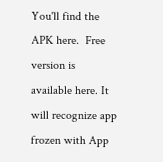You'll find the APK here.  Free version is available here. It will recognize app frozen with App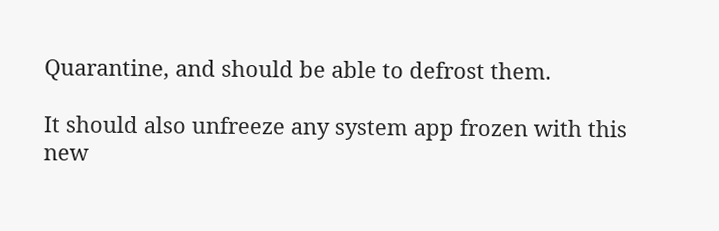Quarantine, and should be able to defrost them.

It should also unfreeze any system app frozen with this new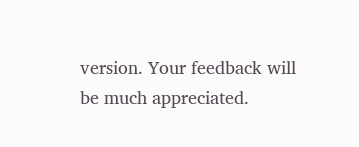version. Your feedback will be much appreciated.